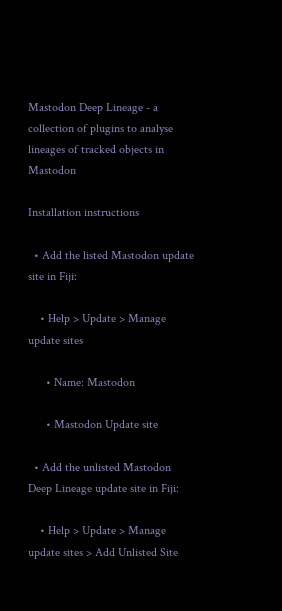Mastodon Deep Lineage - a collection of plugins to analyse lineages of tracked objects in Mastodon

Installation instructions

  • Add the listed Mastodon update site in Fiji:

    • Help > Update > Manage update sites

      • Name: Mastodon

      • Mastodon Update site

  • Add the unlisted Mastodon Deep Lineage update site in Fiji:

    • Help > Update > Manage update sites > Add Unlisted Site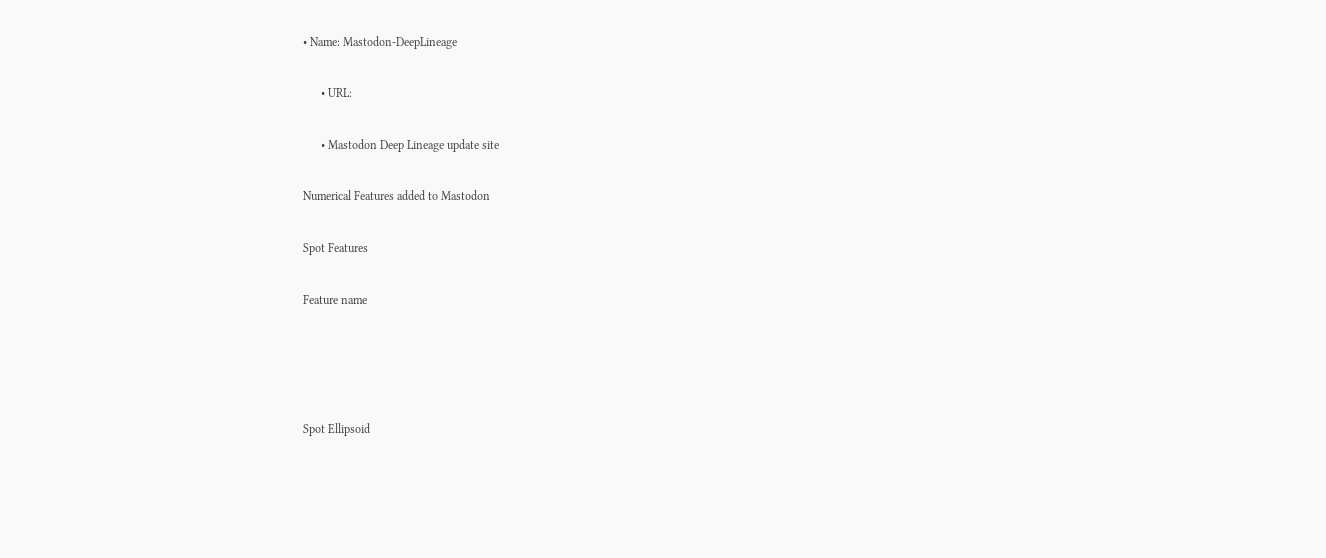• Name: Mastodon-DeepLineage

      • URL:

      • Mastodon Deep Lineage update site

Numerical Features added to Mastodon

Spot Features

Feature name




Spot Ellipsoid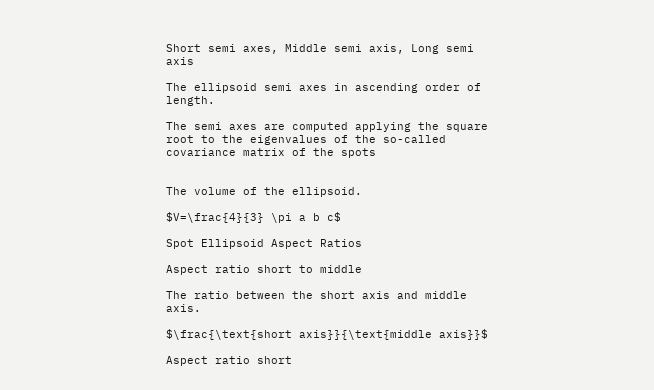Short semi axes, Middle semi axis, Long semi axis

The ellipsoid semi axes in ascending order of length.

The semi axes are computed applying the square root to the eigenvalues of the so-called covariance matrix of the spots


The volume of the ellipsoid.

$V=\frac{4}{3} \pi a b c$

Spot Ellipsoid Aspect Ratios

Aspect ratio short to middle

The ratio between the short axis and middle axis.

$\frac{\text{short axis}}{\text{middle axis}}$

Aspect ratio short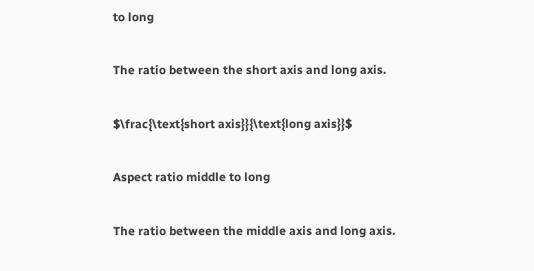to long

The ratio between the short axis and long axis.

$\frac{\text{short axis}}{\text{long axis}}$

Aspect ratio middle to long

The ratio between the middle axis and long axis.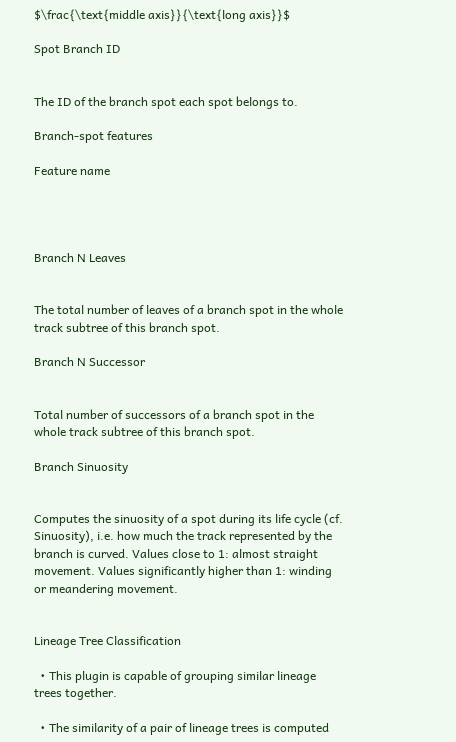$\frac{\text{middle axis}}{\text{long axis}}$

Spot Branch ID


The ID of the branch spot each spot belongs to.

Branch-spot features

Feature name




Branch N Leaves


The total number of leaves of a branch spot in the whole track subtree of this branch spot.

Branch N Successor


Total number of successors of a branch spot in the whole track subtree of this branch spot.

Branch Sinuosity


Computes the sinuosity of a spot during its life cycle (cf. Sinuosity), i.e. how much the track represented by the branch is curved. Values close to 1: almost straight movement. Values significantly higher than 1: winding or meandering movement.


Lineage Tree Classification

  • This plugin is capable of grouping similar lineage trees together.

  • The similarity of a pair of lineage trees is computed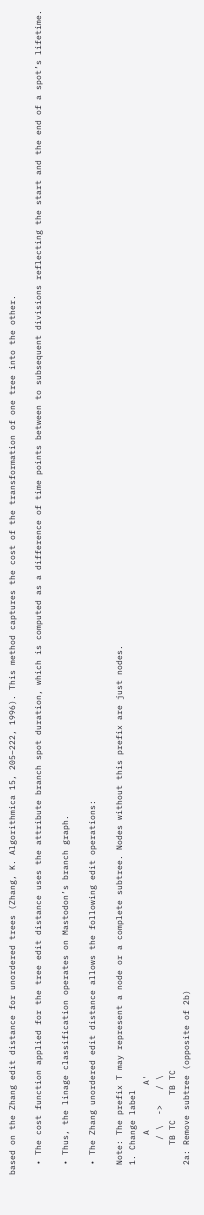based on the Zhang edit distance for unordered trees (Zhang, K. Algorithmica 15, 205–222, 1996). This method captures the cost of the transformation of one tree into the other.

  • The cost function applied for the tree edit distance uses the attribute branch spot duration, which is computed as a difference of time points between to subsequent divisions reflecting the start and the end of a spot’s lifetime.

  • Thus, the linage classification operates on Mastodon’s branch graph.

  • The Zhang unordered edit distance allows the following edit operations:

  Note: The prefix T may represent a node or a complete subtree. Nodes without this prefix are just nodes.
  1. Change label
        A         A'
       / \  ->   / \
      TB TC     TB TC
  2a: Remove subtree (opposite of 2b)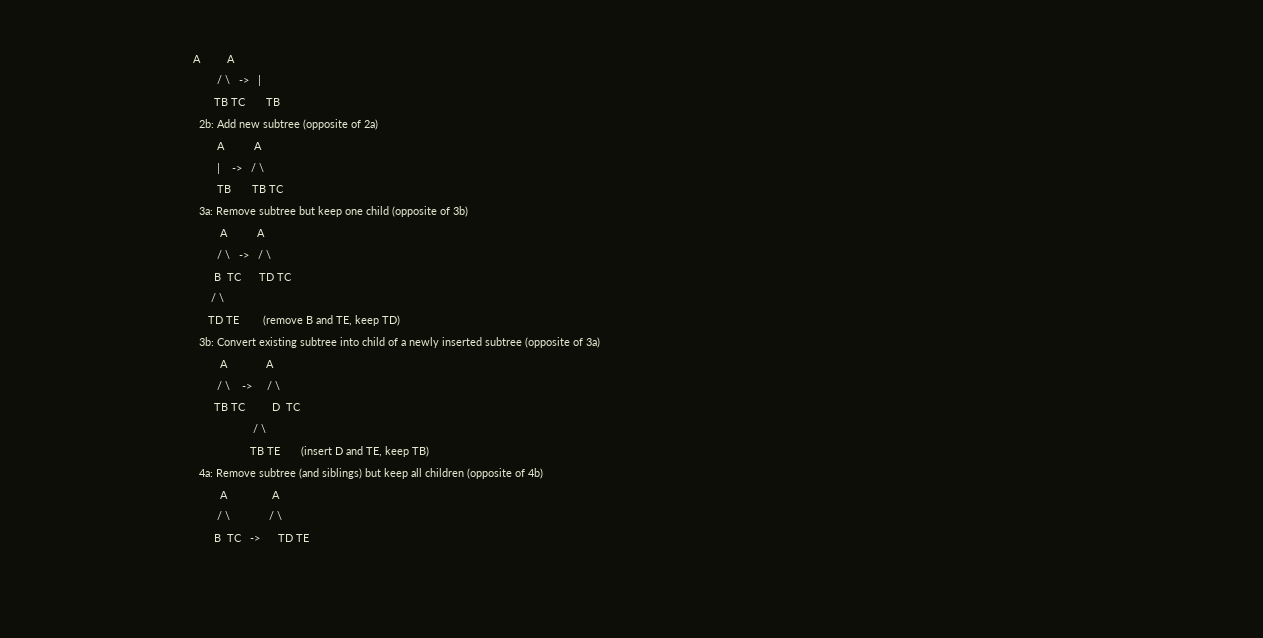A         A
        / \   ->   |
       TB TC       TB
  2b: Add new subtree (opposite of 2a)
        A          A
        |    ->   / \
        TB       TB TC
  3a: Remove subtree but keep one child (opposite of 3b)
         A          A
        / \   ->   / \
       B  TC      TD TC
      / \
     TD TE        (remove B and TE, keep TD)
  3b: Convert existing subtree into child of a newly inserted subtree (opposite of 3a)
         A             A
        / \    ->     / \
       TB TC         D  TC
                    / \
                   TB TE       (insert D and TE, keep TB)
  4a: Remove subtree (and siblings) but keep all children (opposite of 4b)
         A               A
        / \             / \
       B  TC   ->      TD TE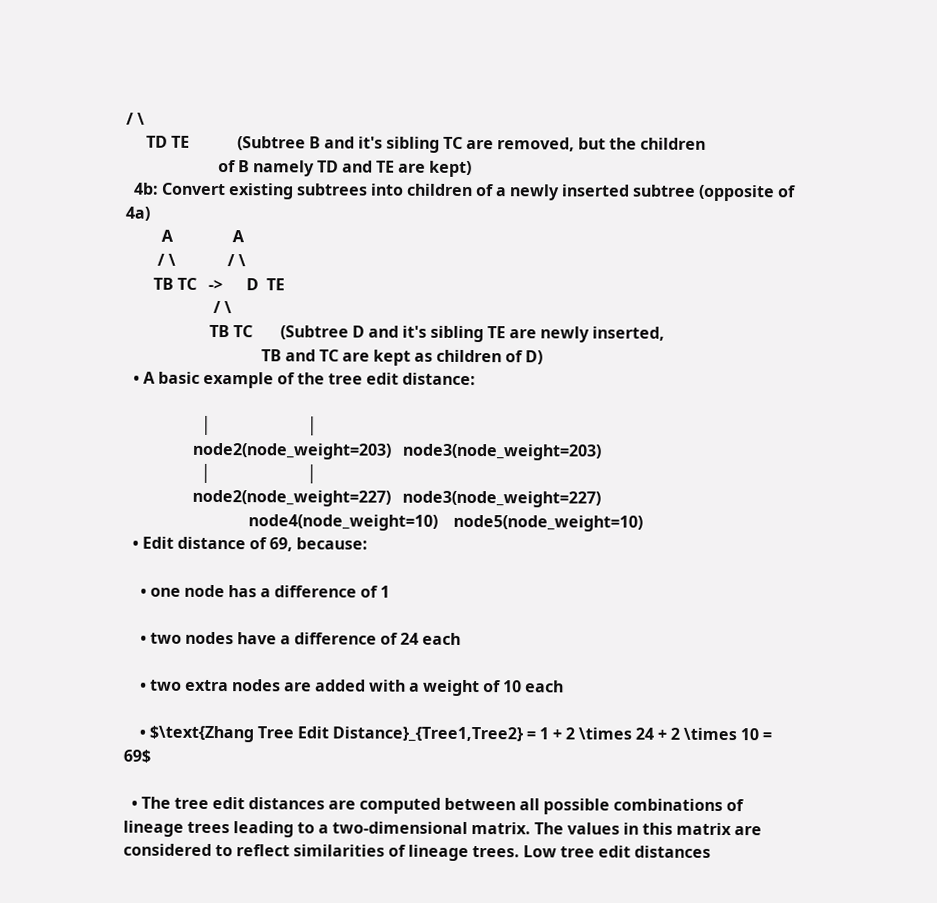/ \
     TD TE            (Subtree B and it's sibling TC are removed, but the children
                       of B namely TD and TE are kept)
  4b: Convert existing subtrees into children of a newly inserted subtree (opposite of 4a)
         A               A
        / \             / \
       TB TC   ->      D  TE
                      / \
                     TB TC       (Subtree D and it's sibling TE are newly inserted,
                                  TB and TC are kept as children of D)
  • A basic example of the tree edit distance:

                   │                        │
                 node2(node_weight=203)   node3(node_weight=203)
                   │                        │
                 node2(node_weight=227)   node3(node_weight=227)
                               node4(node_weight=10)    node5(node_weight=10)
  • Edit distance of 69, because:

    • one node has a difference of 1

    • two nodes have a difference of 24 each

    • two extra nodes are added with a weight of 10 each

    • $\text{Zhang Tree Edit Distance}_{Tree1,Tree2} = 1 + 2 \times 24 + 2 \times 10 = 69$

  • The tree edit distances are computed between all possible combinations of lineage trees leading to a two-dimensional matrix. The values in this matrix are considered to reflect similarities of lineage trees. Low tree edit distances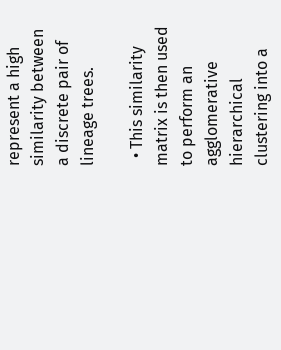represent a high similarity between a discrete pair of lineage trees.

  • This similarity matrix is then used to perform an agglomerative hierarchical clustering into a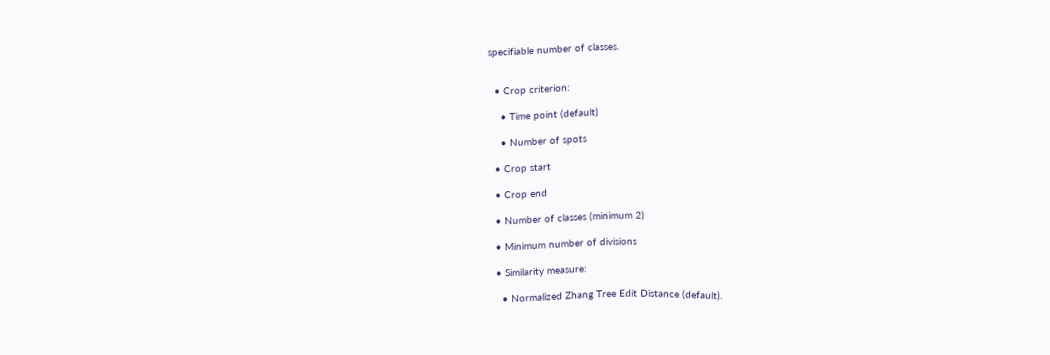specifiable number of classes.


  • Crop criterion:

    • Time point (default)

    • Number of spots

  • Crop start

  • Crop end

  • Number of classes (minimum 2)

  • Minimum number of divisions

  • Similarity measure:

    • Normalized Zhang Tree Edit Distance (default).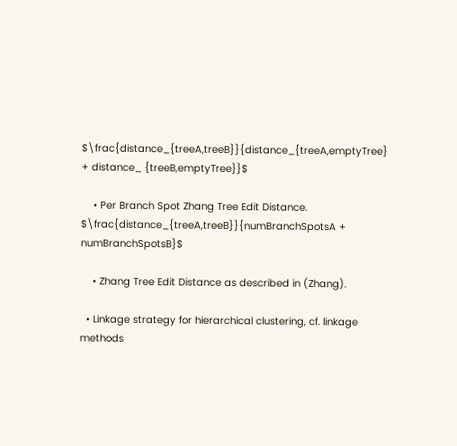$\frac{distance_{treeA,treeB}}{distance_{treeA,emptyTree} + distance_ {treeB,emptyTree}}$

    • Per Branch Spot Zhang Tree Edit Distance. $\frac{distance_{treeA,treeB}}{numBranchSpotsA + numBranchSpotsB}$

    • Zhang Tree Edit Distance as described in (Zhang).

  • Linkage strategy for hierarchical clustering, cf. linkage methods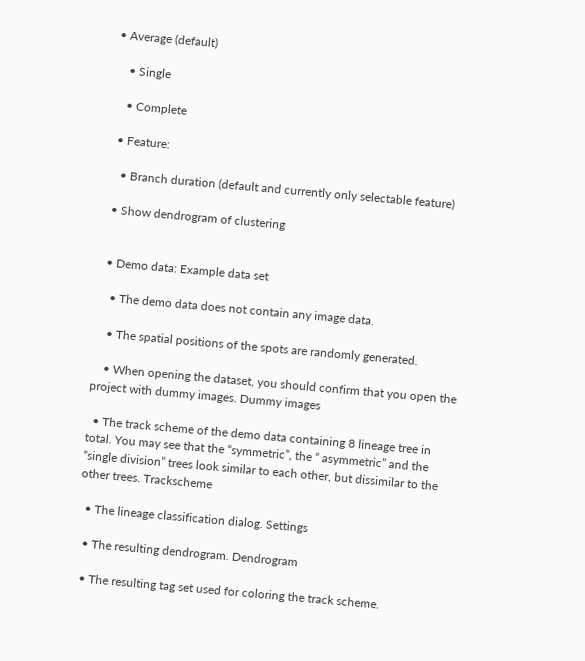• Average (default)

    • Single

    • Complete

  • Feature:

    • Branch duration (default and currently only selectable feature)

  • Show dendrogram of clustering


  • Demo data: Example data set

    • The demo data does not contain any image data.

    • The spatial positions of the spots are randomly generated.

    • When opening the dataset, you should confirm that you open the project with dummy images. Dummy images

  • The track scheme of the demo data containing 8 lineage tree in total. You may see that the “symmetric”, the “ asymmetric” and the “single division” trees look similar to each other, but dissimilar to the other trees. Trackscheme

  • The lineage classification dialog. Settings

  • The resulting dendrogram. Dendrogram

  • The resulting tag set used for coloring the track scheme.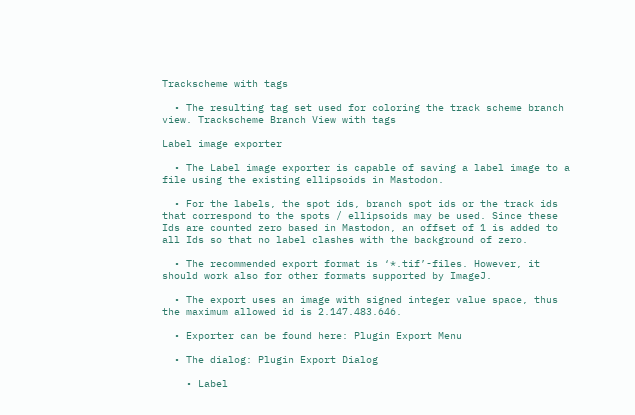Trackscheme with tags

  • The resulting tag set used for coloring the track scheme branch view. Trackscheme Branch View with tags

Label image exporter

  • The Label image exporter is capable of saving a label image to a file using the existing ellipsoids in Mastodon.

  • For the labels, the spot ids, branch spot ids or the track ids that correspond to the spots / ellipsoids may be used. Since these Ids are counted zero based in Mastodon, an offset of 1 is added to all Ids so that no label clashes with the background of zero.

  • The recommended export format is ‘*.tif’-files. However, it should work also for other formats supported by ImageJ.

  • The export uses an image with signed integer value space, thus the maximum allowed id is 2.147.483.646.

  • Exporter can be found here: Plugin Export Menu

  • The dialog: Plugin Export Dialog

    • Label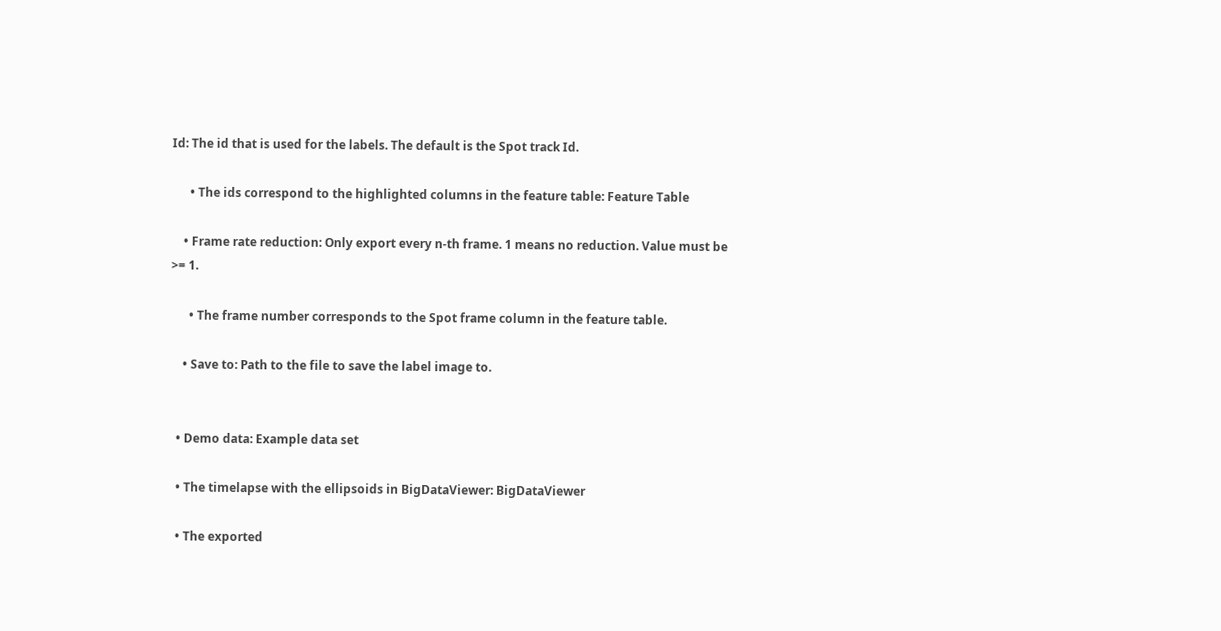Id: The id that is used for the labels. The default is the Spot track Id.

      • The ids correspond to the highlighted columns in the feature table: Feature Table

    • Frame rate reduction: Only export every n-th frame. 1 means no reduction. Value must be >= 1.

      • The frame number corresponds to the Spot frame column in the feature table.

    • Save to: Path to the file to save the label image to.


  • Demo data: Example data set

  • The timelapse with the ellipsoids in BigDataViewer: BigDataViewer

  • The exported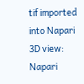tif imported into Napari 3D view: Napari